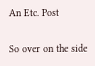An Etc. Post

So over on the side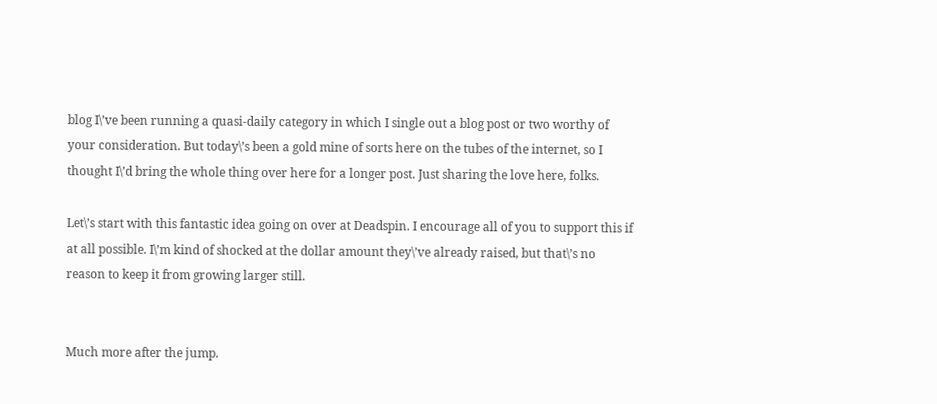blog I\’ve been running a quasi-daily category in which I single out a blog post or two worthy of your consideration. But today\’s been a gold mine of sorts here on the tubes of the internet, so I thought I\’d bring the whole thing over here for a longer post. Just sharing the love here, folks.

Let\’s start with this fantastic idea going on over at Deadspin. I encourage all of you to support this if at all possible. I\’m kind of shocked at the dollar amount they\’ve already raised, but that\’s no reason to keep it from growing larger still.


Much more after the jump.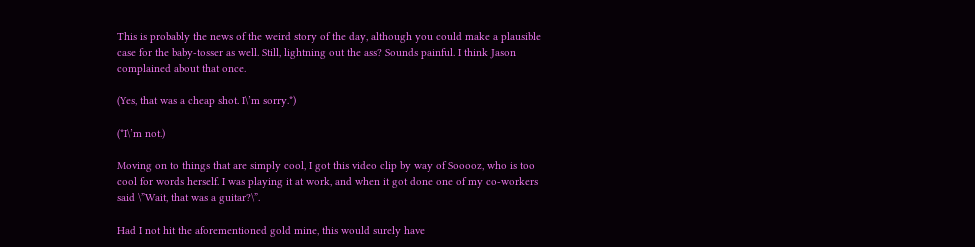This is probably the news of the weird story of the day, although you could make a plausible case for the baby-tosser as well. Still, lightning out the ass? Sounds painful. I think Jason complained about that once.

(Yes, that was a cheap shot. I\’m sorry.*)

(*I\’m not.)

Moving on to things that are simply cool, I got this video clip by way of Sooooz, who is too cool for words herself. I was playing it at work, and when it got done one of my co-workers said \”Wait, that was a guitar?\”.

Had I not hit the aforementioned gold mine, this would surely have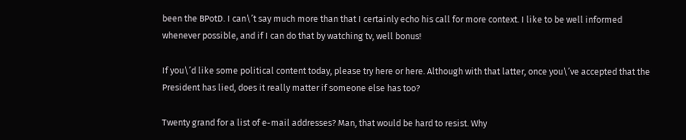been the BPotD. I can\’t say much more than that I certainly echo his call for more context. I like to be well informed whenever possible, and if I can do that by watching tv, well bonus!

If you\’d like some political content today, please try here or here. Although with that latter, once you\’ve accepted that the President has lied, does it really matter if someone else has too?

Twenty grand for a list of e-mail addresses? Man, that would be hard to resist. Why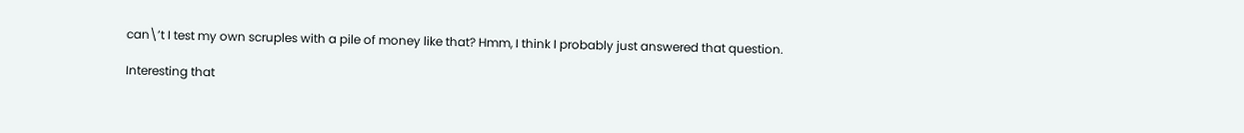can\’t I test my own scruples with a pile of money like that? Hmm, I think I probably just answered that question.

Interesting that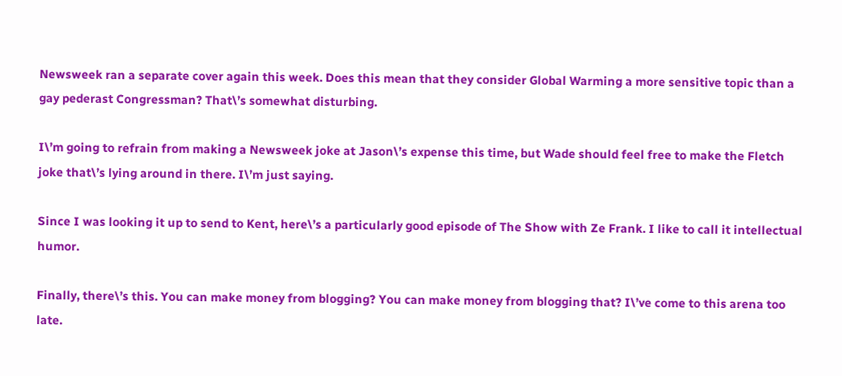Newsweek ran a separate cover again this week. Does this mean that they consider Global Warming a more sensitive topic than a gay pederast Congressman? That\’s somewhat disturbing.

I\’m going to refrain from making a Newsweek joke at Jason\’s expense this time, but Wade should feel free to make the Fletch joke that\’s lying around in there. I\’m just saying.

Since I was looking it up to send to Kent, here\’s a particularly good episode of The Show with Ze Frank. I like to call it intellectual humor.

Finally, there\’s this. You can make money from blogging? You can make money from blogging that? I\’ve come to this arena too late.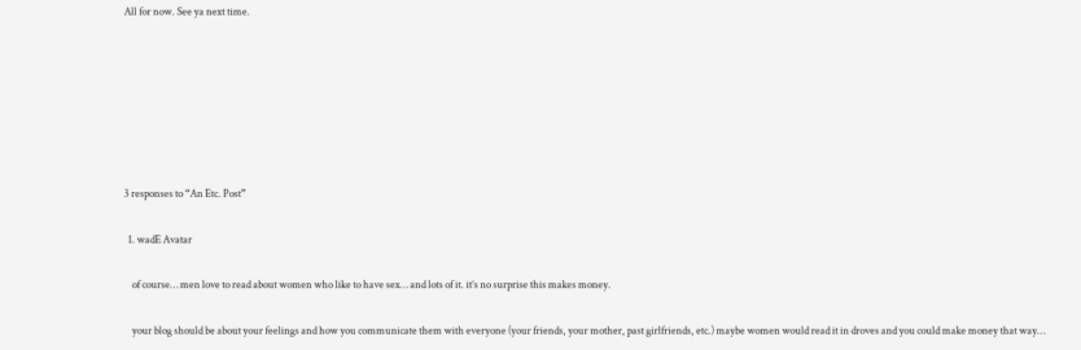All for now. See ya next time.







3 responses to “An Etc. Post”

  1. wadE Avatar

    of course… men love to read about women who like to have sex… and lots of it. it’s no surprise this makes money.

    your blog should be about your feelings and how you communicate them with everyone (your friends, your mother, past girlfriends, etc.) maybe women would read it in droves and you could make money that way…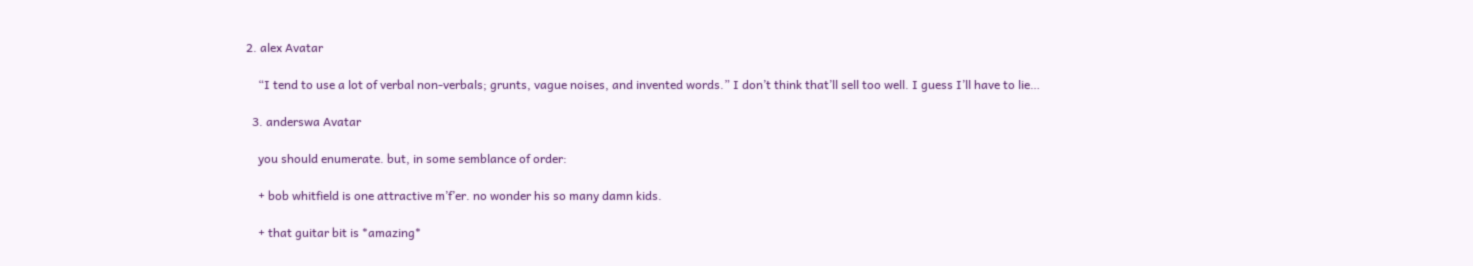2. alex Avatar

    “I tend to use a lot of verbal non-verbals; grunts, vague noises, and invented words.” I don’t think that’ll sell too well. I guess I’ll have to lie…

  3. anderswa Avatar

    you should enumerate. but, in some semblance of order:

    + bob whitfield is one attractive m’f’er. no wonder his so many damn kids.

    + that guitar bit is *amazing*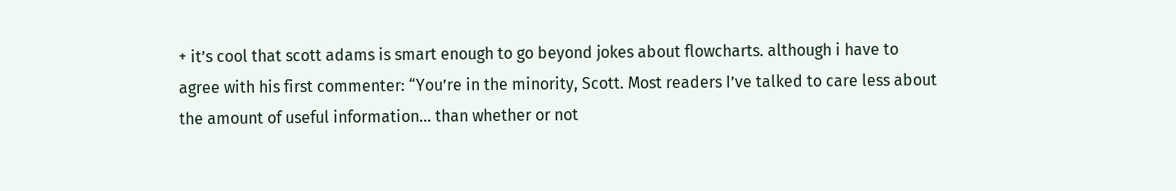+ it’s cool that scott adams is smart enough to go beyond jokes about flowcharts. although i have to agree with his first commenter: “You’re in the minority, Scott. Most readers I’ve talked to care less about the amount of useful information… than whether or not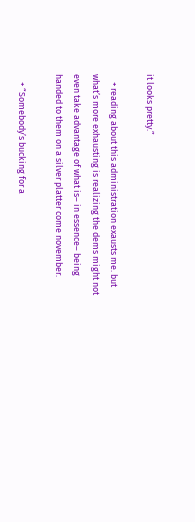it looks pretty.”

    + reading about this administration exausts me. but what’s more exhausting is realizing the dems might not even take advantage of what is– in essence– being handed to them on a silver platter come november.

    + “Somebody’s bucking for a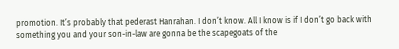promotion. It’s probably that pederast Hanrahan. I don’t know. All I know is if I don’t go back with something you and your son-in-law are gonna be the scapegoats of the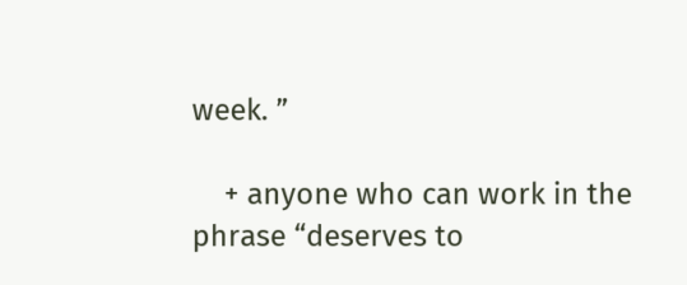week. ”

    + anyone who can work in the phrase “deserves to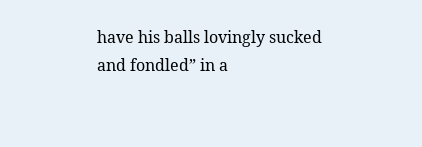have his balls lovingly sucked and fondled” in a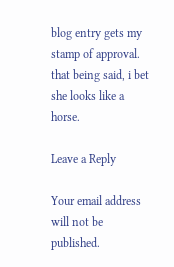blog entry gets my stamp of approval. that being said, i bet she looks like a horse.

Leave a Reply

Your email address will not be published.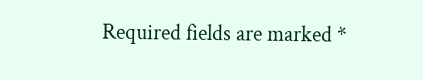Required fields are marked *